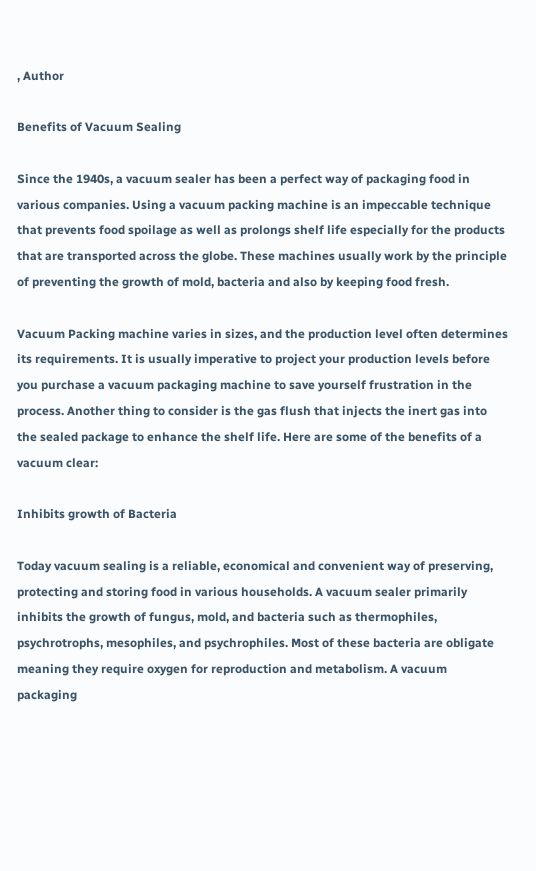, Author

Benefits of Vacuum Sealing

Since the 1940s, a vacuum sealer has been a perfect way of packaging food in various companies. Using a vacuum packing machine is an impeccable technique that prevents food spoilage as well as prolongs shelf life especially for the products that are transported across the globe. These machines usually work by the principle of preventing the growth of mold, bacteria and also by keeping food fresh.

Vacuum Packing machine varies in sizes, and the production level often determines its requirements. It is usually imperative to project your production levels before you purchase a vacuum packaging machine to save yourself frustration in the process. Another thing to consider is the gas flush that injects the inert gas into the sealed package to enhance the shelf life. Here are some of the benefits of a vacuum clear:

Inhibits growth of Bacteria

Today vacuum sealing is a reliable, economical and convenient way of preserving, protecting and storing food in various households. A vacuum sealer primarily inhibits the growth of fungus, mold, and bacteria such as thermophiles, psychrotrophs, mesophiles, and psychrophiles. Most of these bacteria are obligate meaning they require oxygen for reproduction and metabolism. A vacuum packaging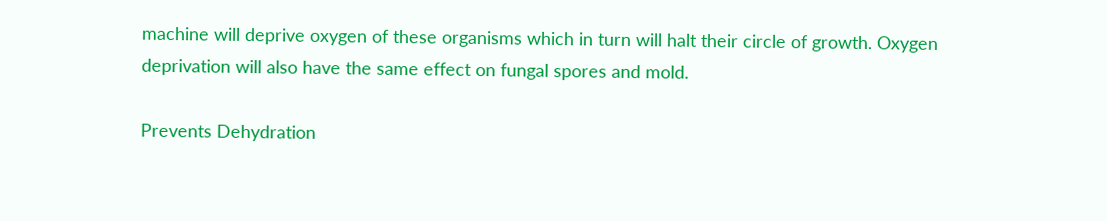machine will deprive oxygen of these organisms which in turn will halt their circle of growth. Oxygen deprivation will also have the same effect on fungal spores and mold.

Prevents Dehydration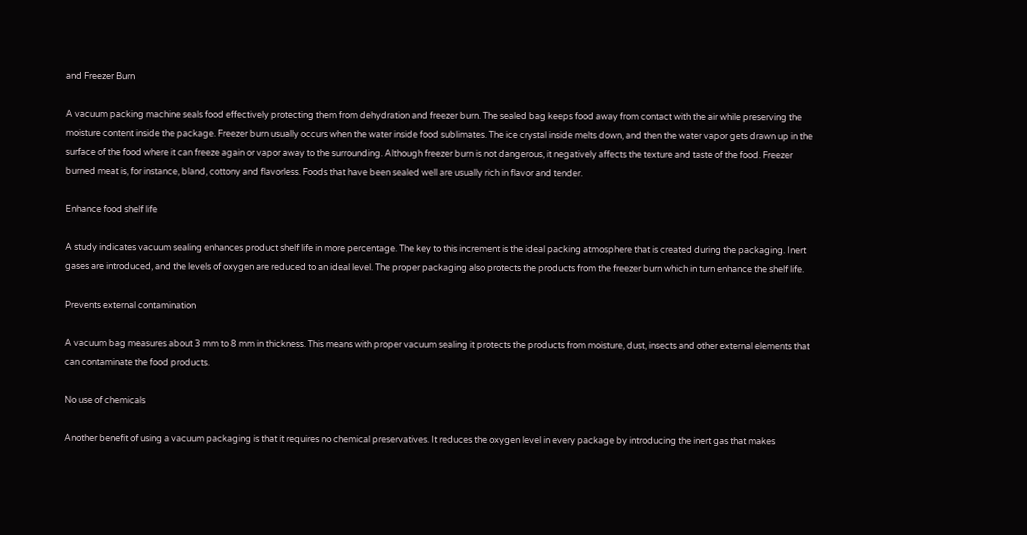and Freezer Burn

A vacuum packing machine seals food effectively protecting them from dehydration and freezer burn. The sealed bag keeps food away from contact with the air while preserving the moisture content inside the package. Freezer burn usually occurs when the water inside food sublimates. The ice crystal inside melts down, and then the water vapor gets drawn up in the surface of the food where it can freeze again or vapor away to the surrounding. Although freezer burn is not dangerous, it negatively affects the texture and taste of the food. Freezer burned meat is, for instance, bland, cottony and flavorless. Foods that have been sealed well are usually rich in flavor and tender.

Enhance food shelf life

A study indicates vacuum sealing enhances product shelf life in more percentage. The key to this increment is the ideal packing atmosphere that is created during the packaging. Inert gases are introduced, and the levels of oxygen are reduced to an ideal level. The proper packaging also protects the products from the freezer burn which in turn enhance the shelf life.

Prevents external contamination

A vacuum bag measures about 3 mm to 8 mm in thickness. This means with proper vacuum sealing it protects the products from moisture, dust, insects and other external elements that can contaminate the food products.

No use of chemicals

Another benefit of using a vacuum packaging is that it requires no chemical preservatives. It reduces the oxygen level in every package by introducing the inert gas that makes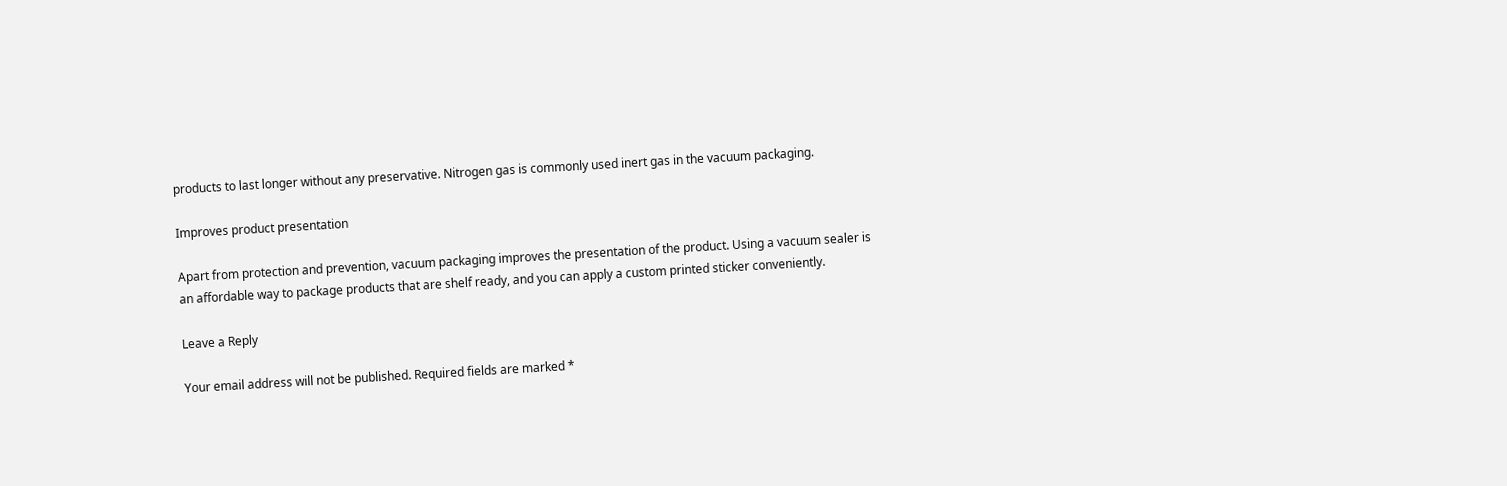products to last longer without any preservative. Nitrogen gas is commonly used inert gas in the vacuum packaging.

Improves product presentation

Apart from protection and prevention, vacuum packaging improves the presentation of the product. Using a vacuum sealer is an affordable way to package products that are shelf ready, and you can apply a custom printed sticker conveniently.

Leave a Reply

Your email address will not be published. Required fields are marked *